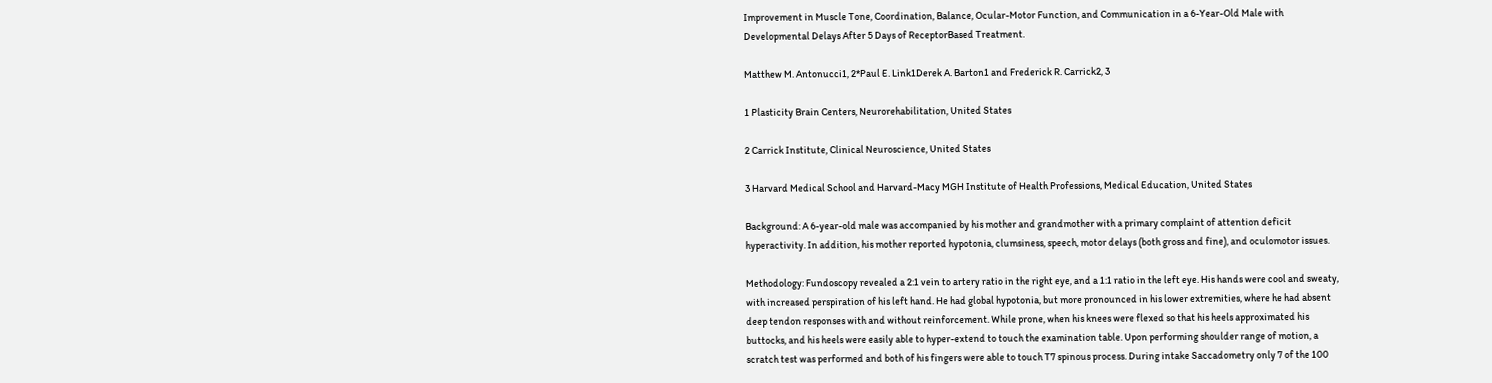Improvement in Muscle Tone, Coordination, Balance, Ocular-Motor Function, and Communication in a 6-Year-Old Male with Developmental Delays After 5 Days of ReceptorBased Treatment.

Matthew M. Antonucci1, 2*Paul E. Link1Derek A. Barton1 and Frederick R. Carrick2, 3

1 Plasticity Brain Centers, Neurorehabilitation, United States

2 Carrick Institute, Clinical Neuroscience, United States

3 Harvard Medical School and Harvard-Macy MGH Institute of Health Professions, Medical Education, United States

Background: A 6-year-old male was accompanied by his mother and grandmother with a primary complaint of attention deficit hyperactivity. In addition, his mother reported hypotonia, clumsiness, speech, motor delays (both gross and fine), and oculomotor issues.

Methodology: Fundoscopy revealed a 2:1 vein to artery ratio in the right eye, and a 1:1 ratio in the left eye. His hands were cool and sweaty, with increased perspiration of his left hand. He had global hypotonia, but more pronounced in his lower extremities, where he had absent deep tendon responses with and without reinforcement. While prone, when his knees were flexed so that his heels approximated his buttocks, and his heels were easily able to hyper-extend to touch the examination table. Upon performing shoulder range of motion, a scratch test was performed and both of his fingers were able to touch T7 spinous process. During intake Saccadometry only 7 of the 100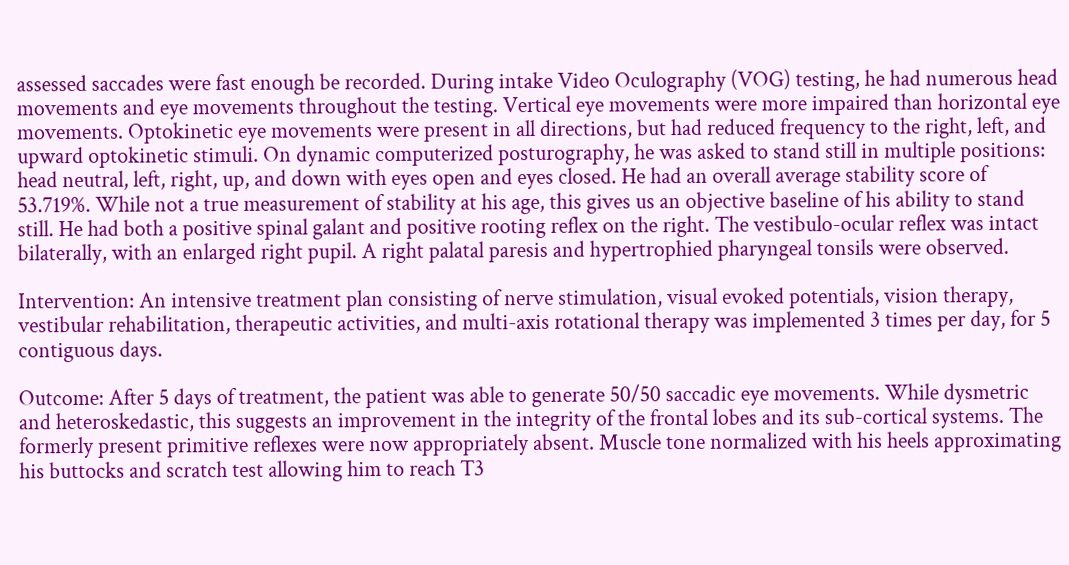assessed saccades were fast enough be recorded. During intake Video Oculography (VOG) testing, he had numerous head movements and eye movements throughout the testing. Vertical eye movements were more impaired than horizontal eye movements. Optokinetic eye movements were present in all directions, but had reduced frequency to the right, left, and upward optokinetic stimuli. On dynamic computerized posturography, he was asked to stand still in multiple positions: head neutral, left, right, up, and down with eyes open and eyes closed. He had an overall average stability score of 53.719%. While not a true measurement of stability at his age, this gives us an objective baseline of his ability to stand still. He had both a positive spinal galant and positive rooting reflex on the right. The vestibulo-ocular reflex was intact bilaterally, with an enlarged right pupil. A right palatal paresis and hypertrophied pharyngeal tonsils were observed.

Intervention: An intensive treatment plan consisting of nerve stimulation, visual evoked potentials, vision therapy, vestibular rehabilitation, therapeutic activities, and multi-axis rotational therapy was implemented 3 times per day, for 5 contiguous days.

Outcome: After 5 days of treatment, the patient was able to generate 50/50 saccadic eye movements. While dysmetric and heteroskedastic, this suggests an improvement in the integrity of the frontal lobes and its sub-cortical systems. The formerly present primitive reflexes were now appropriately absent. Muscle tone normalized with his heels approximating his buttocks and scratch test allowing him to reach T3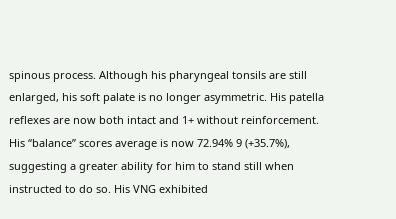spinous process. Although his pharyngeal tonsils are still enlarged, his soft palate is no longer asymmetric. His patella reflexes are now both intact and 1+ without reinforcement. His “balance” scores average is now 72.94% 9 (+35.7%), suggesting a greater ability for him to stand still when instructed to do so. His VNG exhibited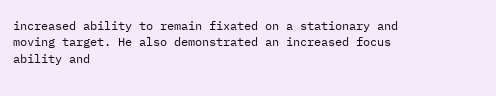increased ability to remain fixated on a stationary and moving target. He also demonstrated an increased focus ability and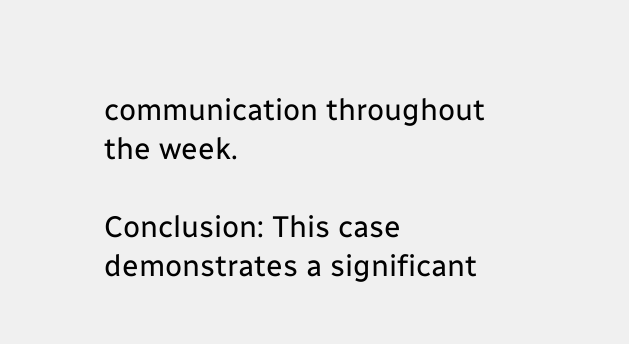communication throughout the week.

Conclusion: This case demonstrates a significant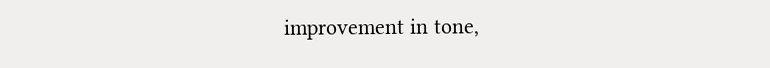improvement in tone,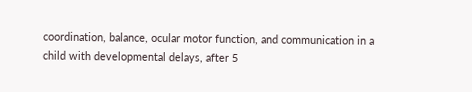coordination, balance, ocular motor function, and communication in a child with developmental delays, after 5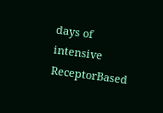days of intensive ReceptorBased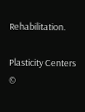Rehabilitation.

Plasticity Centers ©